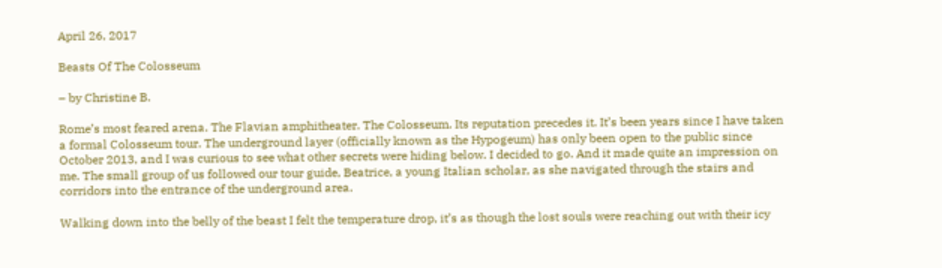April 26, 2017

Beasts Of The Colosseum

– by Christine B.

Rome’s most feared arena. The Flavian amphitheater. The Colosseum. Its reputation precedes it. It’s been years since I have taken a formal Colosseum tour. The underground layer (officially known as the Hypogeum) has only been open to the public since October 2013, and I was curious to see what other secrets were hiding below. I decided to go. And it made quite an impression on me. The small group of us followed our tour guide, Beatrice, a young Italian scholar, as she navigated through the stairs and corridors into the entrance of the underground area.

Walking down into the belly of the beast I felt the temperature drop, it’s as though the lost souls were reaching out with their icy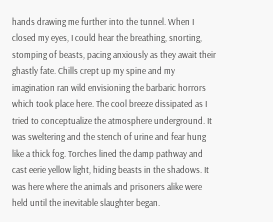hands drawing me further into the tunnel. When I closed my eyes, I could hear the breathing, snorting, stomping of beasts, pacing anxiously as they await their ghastly fate. Chills crept up my spine and my imagination ran wild envisioning the barbaric horrors which took place here. The cool breeze dissipated as I tried to conceptualize the atmosphere underground. It was sweltering and the stench of urine and fear hung like a thick fog. Torches lined the damp pathway and cast eerie yellow light, hiding beasts in the shadows. It was here where the animals and prisoners alike were held until the inevitable slaughter began.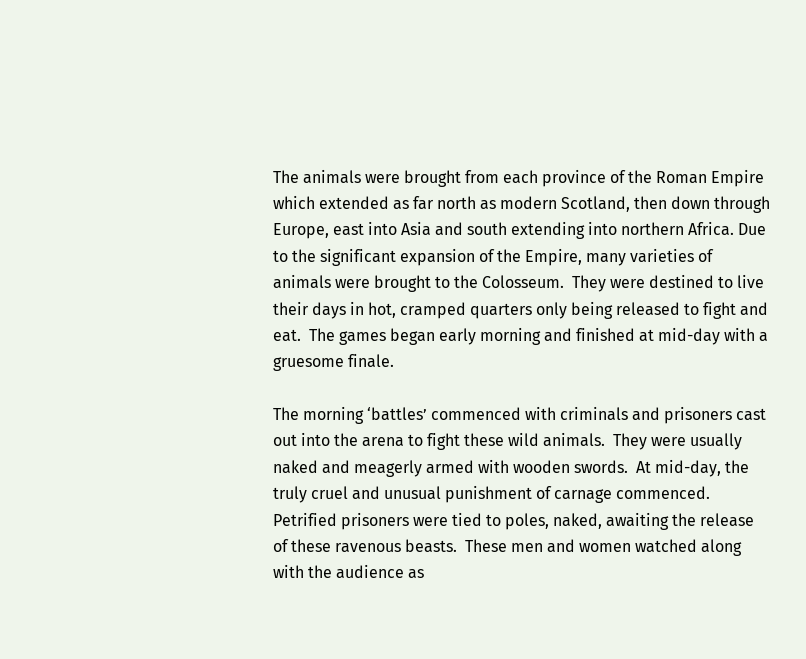The animals were brought from each province of the Roman Empire which extended as far north as modern Scotland, then down through Europe, east into Asia and south extending into northern Africa. Due to the significant expansion of the Empire, many varieties of animals were brought to the Colosseum.  They were destined to live their days in hot, cramped quarters only being released to fight and eat.  The games began early morning and finished at mid-day with a gruesome finale.

The morning ‘battles’ commenced with criminals and prisoners cast out into the arena to fight these wild animals.  They were usually naked and meagerly armed with wooden swords.  At mid-day, the truly cruel and unusual punishment of carnage commenced.  Petrified prisoners were tied to poles, naked, awaiting the release of these ravenous beasts.  These men and women watched along with the audience as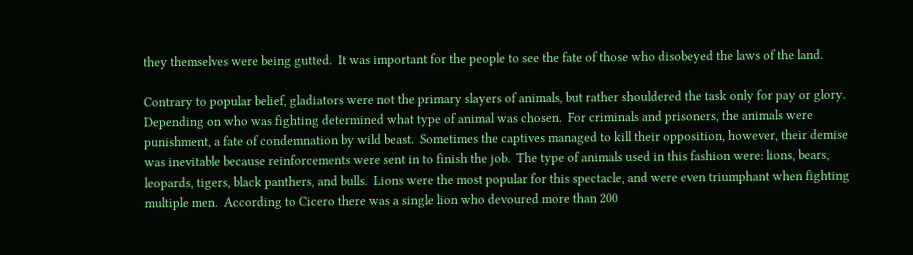they themselves were being gutted.  It was important for the people to see the fate of those who disobeyed the laws of the land.

Contrary to popular belief, gladiators were not the primary slayers of animals, but rather shouldered the task only for pay or glory.  Depending on who was fighting determined what type of animal was chosen.  For criminals and prisoners, the animals were punishment, a fate of condemnation by wild beast.  Sometimes the captives managed to kill their opposition, however, their demise was inevitable because reinforcements were sent in to finish the job.  The type of animals used in this fashion were: lions, bears, leopards, tigers, black panthers, and bulls.  Lions were the most popular for this spectacle, and were even triumphant when fighting multiple men.  According to Cicero there was a single lion who devoured more than 200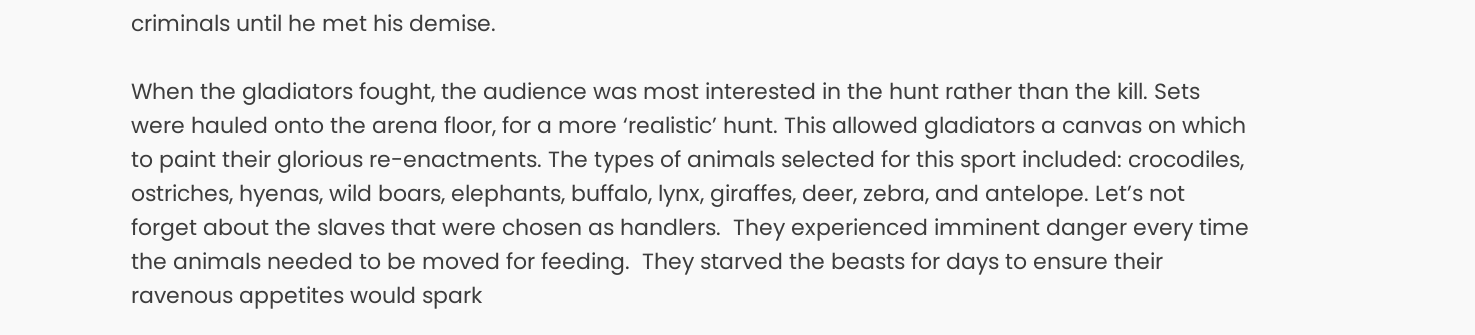criminals until he met his demise.

When the gladiators fought, the audience was most interested in the hunt rather than the kill. Sets were hauled onto the arena floor, for a more ‘realistic’ hunt. This allowed gladiators a canvas on which to paint their glorious re-enactments. The types of animals selected for this sport included: crocodiles, ostriches, hyenas, wild boars, elephants, buffalo, lynx, giraffes, deer, zebra, and antelope. Let’s not forget about the slaves that were chosen as handlers.  They experienced imminent danger every time the animals needed to be moved for feeding.  They starved the beasts for days to ensure their ravenous appetites would spark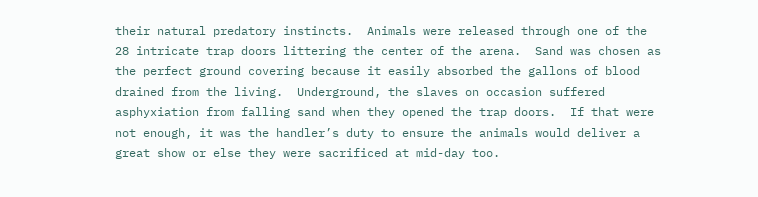their natural predatory instincts.  Animals were released through one of the 28 intricate trap doors littering the center of the arena.  Sand was chosen as the perfect ground covering because it easily absorbed the gallons of blood drained from the living.  Underground, the slaves on occasion suffered asphyxiation from falling sand when they opened the trap doors.  If that were not enough, it was the handler’s duty to ensure the animals would deliver a great show or else they were sacrificed at mid-day too.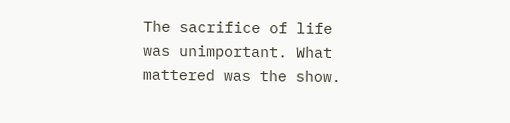The sacrifice of life was unimportant. What mattered was the show.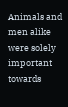Animals and men alike were solely important towards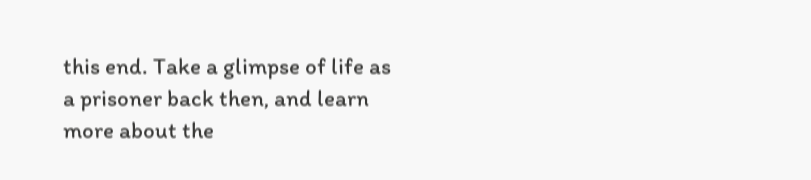this end. Take a glimpse of life as a prisoner back then, and learn more about the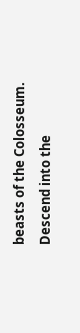beasts of the Colosseum. Descend into the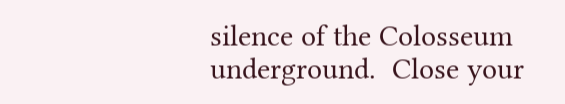silence of the Colosseum underground.  Close your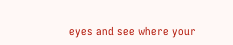eyes and see where your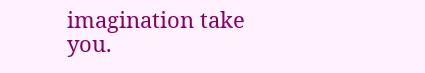imagination take you.